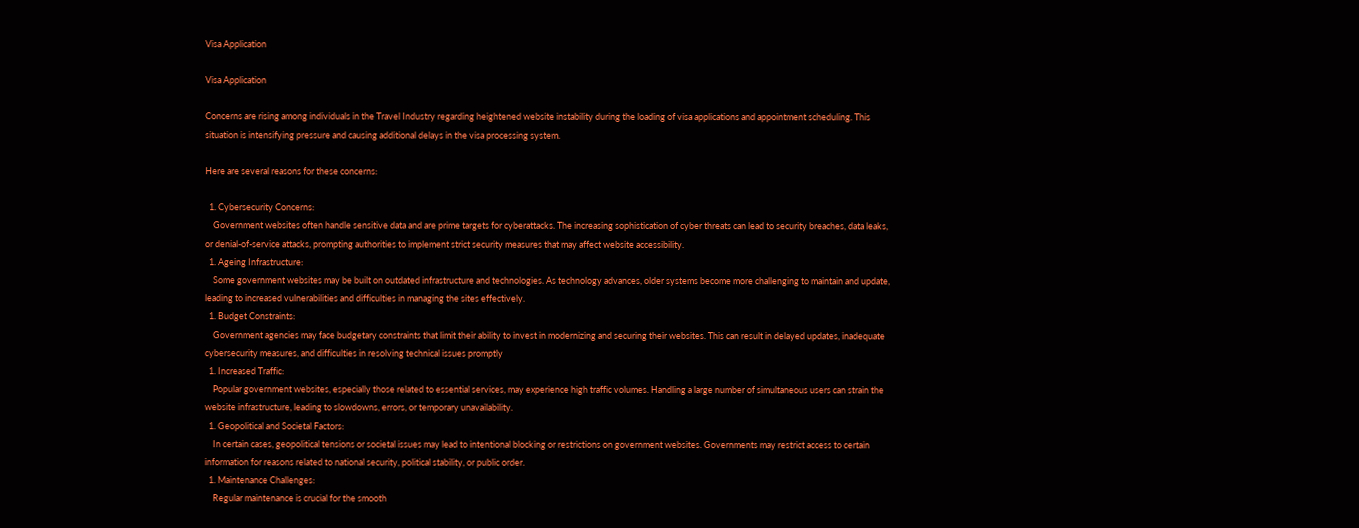Visa Application

Visa Application

Concerns are rising among individuals in the Travel Industry regarding heightened website instability during the loading of visa applications and appointment scheduling. This situation is intensifying pressure and causing additional delays in the visa processing system.

Here are several reasons for these concerns:

  1. Cybersecurity Concerns:
    Government websites often handle sensitive data and are prime targets for cyberattacks. The increasing sophistication of cyber threats can lead to security breaches, data leaks, or denial-of-service attacks, prompting authorities to implement strict security measures that may affect website accessibility.
  1. Ageing Infrastructure:
    Some government websites may be built on outdated infrastructure and technologies. As technology advances, older systems become more challenging to maintain and update, leading to increased vulnerabilities and difficulties in managing the sites effectively.
  1. Budget Constraints:
    Government agencies may face budgetary constraints that limit their ability to invest in modernizing and securing their websites. This can result in delayed updates, inadequate cybersecurity measures, and difficulties in resolving technical issues promptly
  1. Increased Traffic:
    Popular government websites, especially those related to essential services, may experience high traffic volumes. Handling a large number of simultaneous users can strain the website infrastructure, leading to slowdowns, errors, or temporary unavailability.
  1. Geopolitical and Societal Factors:
    In certain cases, geopolitical tensions or societal issues may lead to intentional blocking or restrictions on government websites. Governments may restrict access to certain information for reasons related to national security, political stability, or public order.
  1. Maintenance Challenges:
    Regular maintenance is crucial for the smooth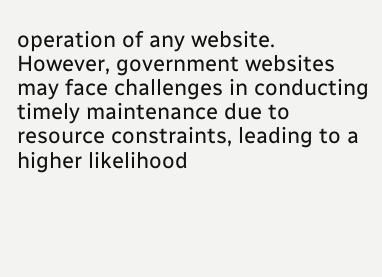operation of any website. However, government websites may face challenges in conducting timely maintenance due to resource constraints, leading to a higher likelihood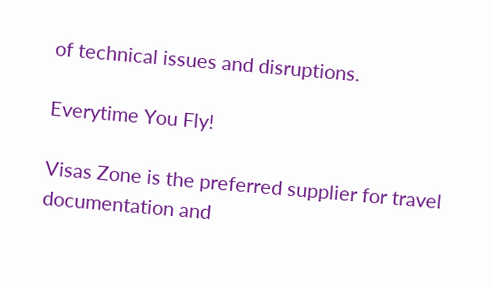of technical issues and disruptions.

Everytime You Fly!

Visas Zone is the preferred supplier for travel documentation and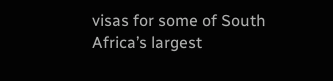visas for some of South Africa’s largest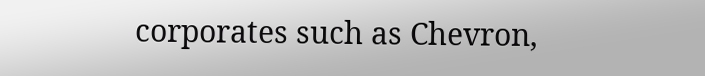corporates such as Chevron,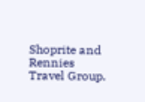Shoprite and Rennies Travel Group.